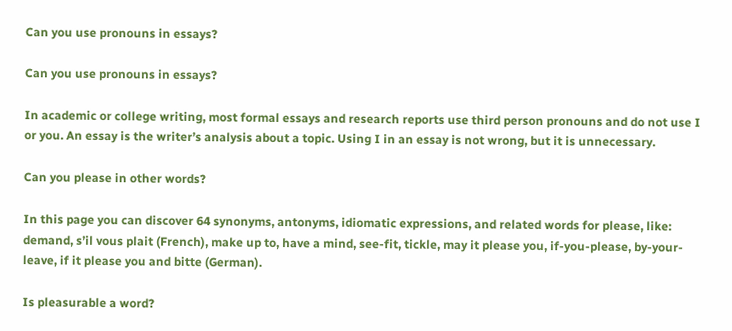Can you use pronouns in essays?

Can you use pronouns in essays?

In academic or college writing, most formal essays and research reports use third person pronouns and do not use I or you. An essay is the writer’s analysis about a topic. Using I in an essay is not wrong, but it is unnecessary.

Can you please in other words?

In this page you can discover 64 synonyms, antonyms, idiomatic expressions, and related words for please, like: demand, s’il vous plait (French), make up to, have a mind, see-fit, tickle, may it please you, if-you-please, by-your-leave, if it please you and bitte (German).

Is pleasurable a word?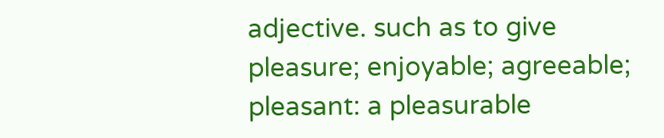adjective. such as to give pleasure; enjoyable; agreeable; pleasant: a pleasurable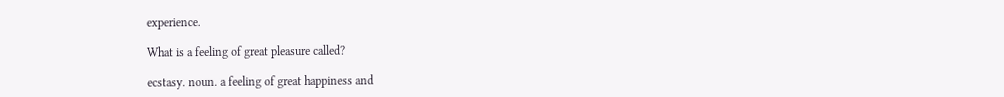experience.

What is a feeling of great pleasure called?

ecstasy. noun. a feeling of great happiness and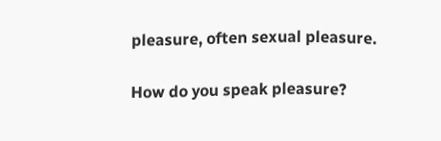pleasure, often sexual pleasure.

How do you speak pleasure?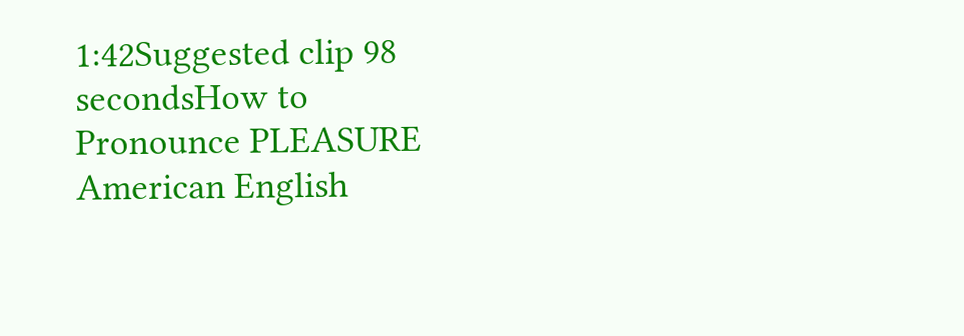1:42Suggested clip 98 secondsHow to Pronounce PLEASURE American English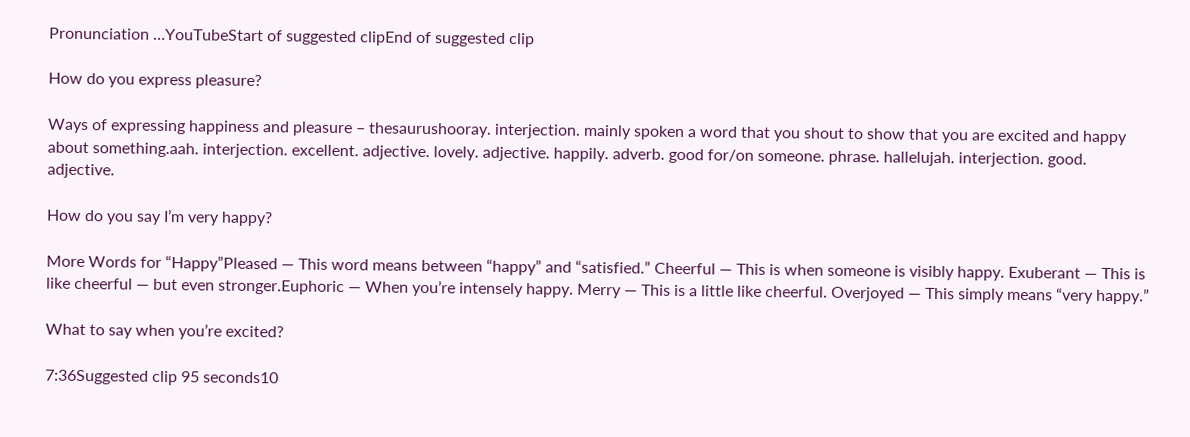Pronunciation …YouTubeStart of suggested clipEnd of suggested clip

How do you express pleasure?

Ways of expressing happiness and pleasure – thesaurushooray. interjection. mainly spoken a word that you shout to show that you are excited and happy about something.aah. interjection. excellent. adjective. lovely. adjective. happily. adverb. good for/on someone. phrase. hallelujah. interjection. good. adjective.

How do you say I’m very happy?

More Words for “Happy”Pleased — This word means between “happy” and “satisfied.” Cheerful — This is when someone is visibly happy. Exuberant — This is like cheerful — but even stronger.Euphoric — When you’re intensely happy. Merry — This is a little like cheerful. Overjoyed — This simply means “very happy.”

What to say when you’re excited?

7:36Suggested clip 95 seconds10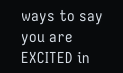ways to say you are EXCITED in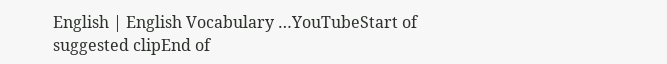English | English Vocabulary …YouTubeStart of suggested clipEnd of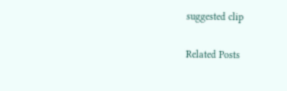suggested clip

Related Posts